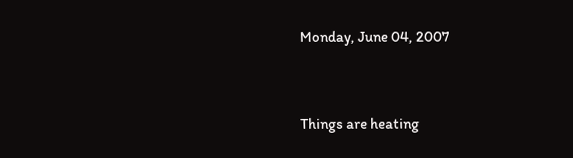Monday, June 04, 2007


Things are heating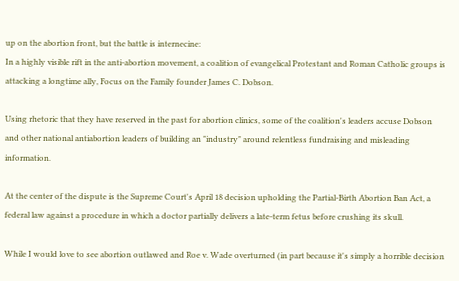up on the abortion front, but the battle is internecine:
In a highly visible rift in the anti-abortion movement, a coalition of evangelical Protestant and Roman Catholic groups is attacking a longtime ally, Focus on the Family founder James C. Dobson.

Using rhetoric that they have reserved in the past for abortion clinics, some of the coalition's leaders accuse Dobson and other national antiabortion leaders of building an "industry" around relentless fundraising and misleading information.

At the center of the dispute is the Supreme Court's April 18 decision upholding the Partial-Birth Abortion Ban Act, a federal law against a procedure in which a doctor partially delivers a late-term fetus before crushing its skull.

While I would love to see abortion outlawed and Roe v. Wade overturned (in part because it's simply a horrible decision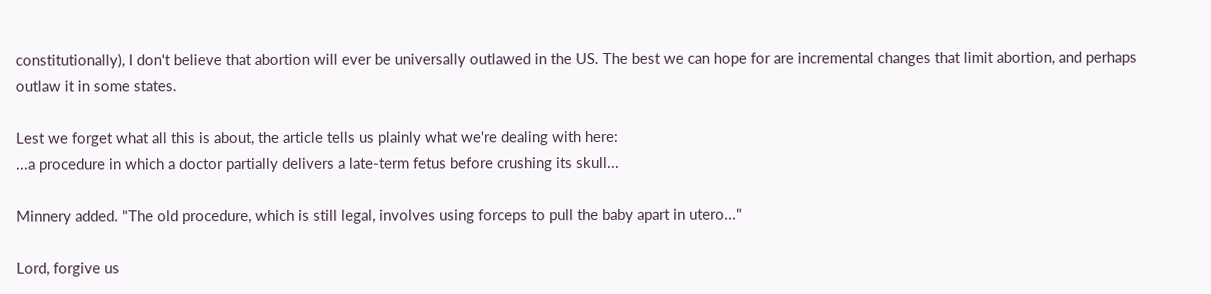constitutionally), I don't believe that abortion will ever be universally outlawed in the US. The best we can hope for are incremental changes that limit abortion, and perhaps outlaw it in some states.

Lest we forget what all this is about, the article tells us plainly what we're dealing with here:
...a procedure in which a doctor partially delivers a late-term fetus before crushing its skull...

Minnery added. "The old procedure, which is still legal, involves using forceps to pull the baby apart in utero..."

Lord, forgive us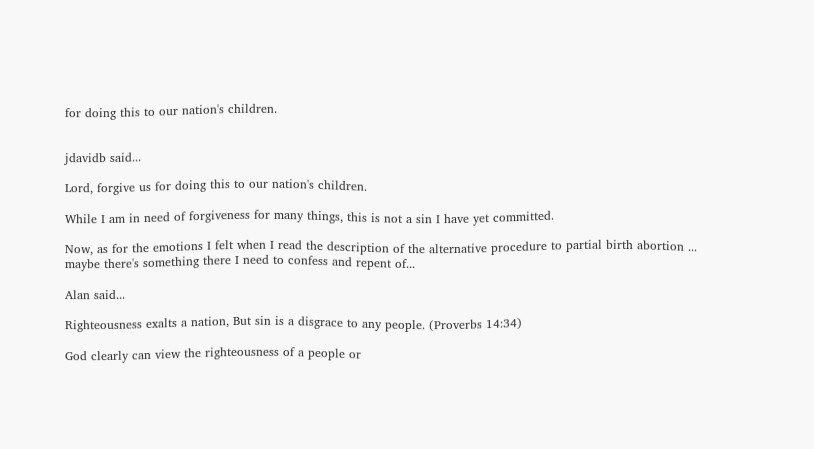for doing this to our nation's children.


jdavidb said...

Lord, forgive us for doing this to our nation's children.

While I am in need of forgiveness for many things, this is not a sin I have yet committed.

Now, as for the emotions I felt when I read the description of the alternative procedure to partial birth abortion ... maybe there's something there I need to confess and repent of...

Alan said...

Righteousness exalts a nation, But sin is a disgrace to any people. (Proverbs 14:34)

God clearly can view the righteousness of a people or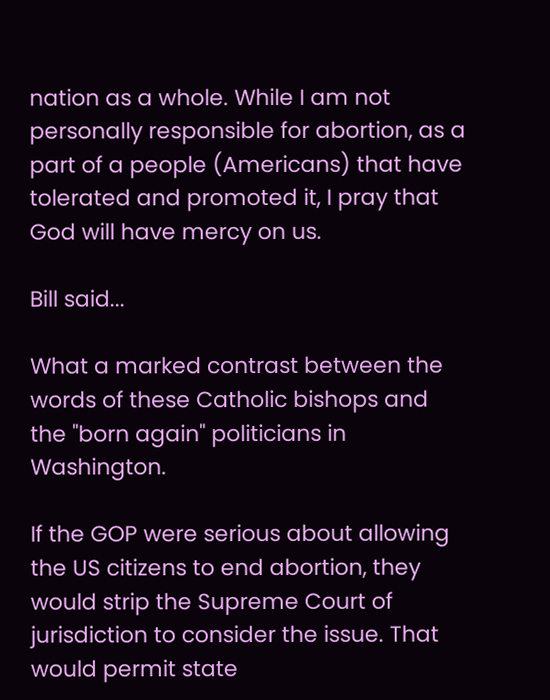nation as a whole. While I am not personally responsible for abortion, as a part of a people (Americans) that have tolerated and promoted it, I pray that God will have mercy on us.

Bill said...

What a marked contrast between the words of these Catholic bishops and the "born again" politicians in Washington.

If the GOP were serious about allowing the US citizens to end abortion, they would strip the Supreme Court of jurisdiction to consider the issue. That would permit state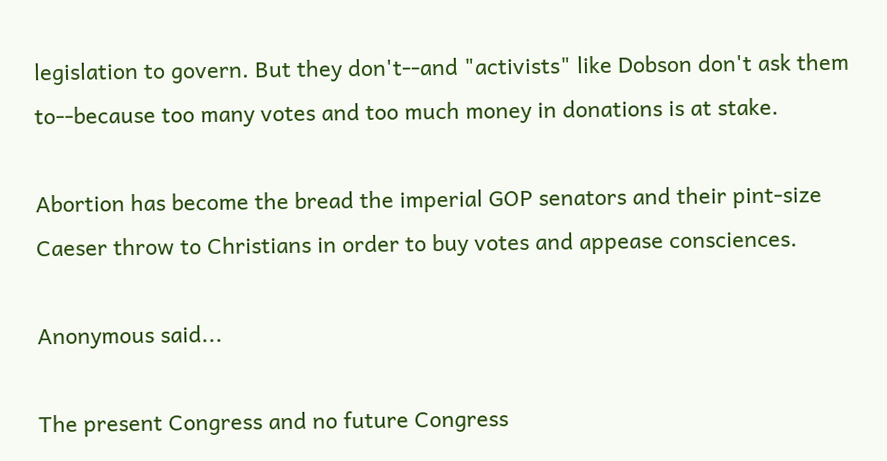legislation to govern. But they don't--and "activists" like Dobson don't ask them to--because too many votes and too much money in donations is at stake.

Abortion has become the bread the imperial GOP senators and their pint-size Caeser throw to Christians in order to buy votes and appease consciences.

Anonymous said...

The present Congress and no future Congress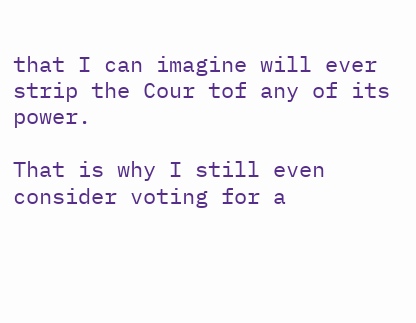that I can imagine will ever strip the Cour tof any of its power.

That is why I still even consider voting for a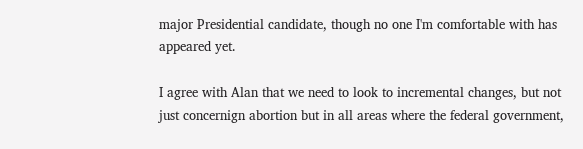major Presidential candidate, though no one I'm comfortable with has appeared yet.

I agree with Alan that we need to look to incremental changes, but not just concernign abortion but in all areas where the federal government,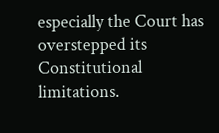especially the Court has overstepped its Constitutional limitations.